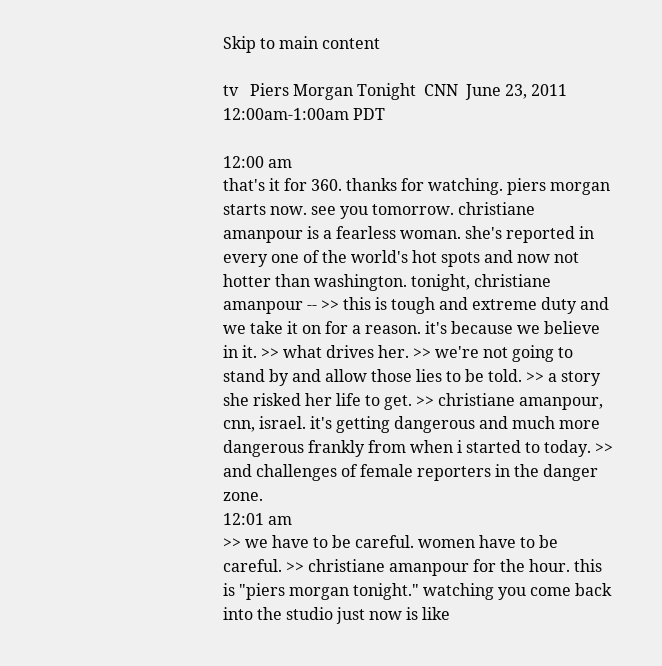Skip to main content

tv   Piers Morgan Tonight  CNN  June 23, 2011 12:00am-1:00am PDT

12:00 am
that's it for 360. thanks for watching. piers morgan starts now. see you tomorrow. christiane amanpour is a fearless woman. she's reported in every one of the world's hot spots and now not hotter than washington. tonight, christiane amanpour -- >> this is tough and extreme duty and we take it on for a reason. it's because we believe in it. >> what drives her. >> we're not going to stand by and allow those lies to be told. >> a story she risked her life to get. >> christiane amanpour, cnn, israel. it's getting dangerous and much more dangerous frankly from when i started to today. >> and challenges of female reporters in the danger zone.
12:01 am
>> we have to be careful. women have to be careful. >> christiane amanpour for the hour. this is "piers morgan tonight." watching you come back into the studio just now is like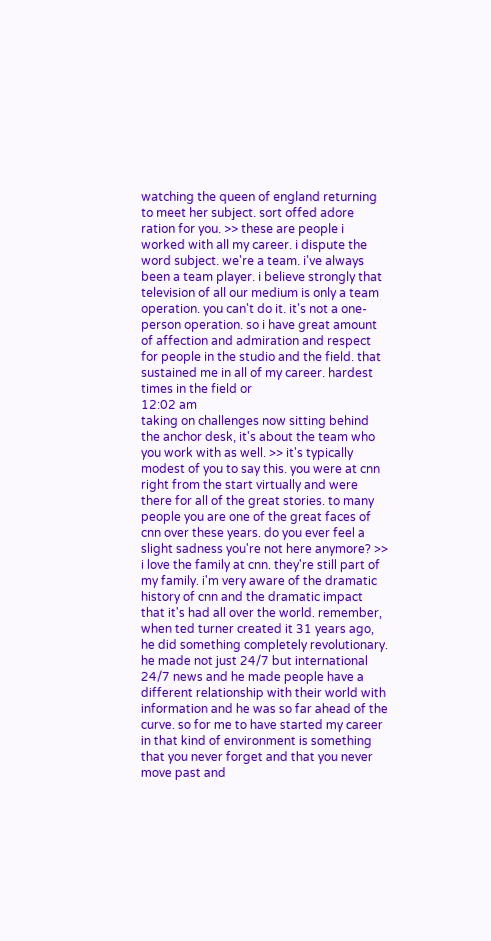watching the queen of england returning to meet her subject. sort offed adore ration for you. >> these are people i worked with all my career. i dispute the word subject. we're a team. i've always been a team player. i believe strongly that television of all our medium is only a team operation. you can't do it. it's not a one-person operation. so i have great amount of affection and admiration and respect for people in the studio and the field. that sustained me in all of my career. hardest times in the field or
12:02 am
taking on challenges now sitting behind the anchor desk, it's about the team who you work with as well. >> it's typically modest of you to say this. you were at cnn right from the start virtually and were there for all of the great stories. to many people you are one of the great faces of cnn over these years. do you ever feel a slight sadness you're not here anymore? >> i love the family at cnn. they're still part of my family. i'm very aware of the dramatic history of cnn and the dramatic impact that it's had all over the world. remember, when ted turner created it 31 years ago, he did something completely revolutionary. he made not just 24/7 but international 24/7 news and he made people have a different relationship with their world with information and he was so far ahead of the curve. so for me to have started my career in that kind of environment is something that you never forget and that you never move past and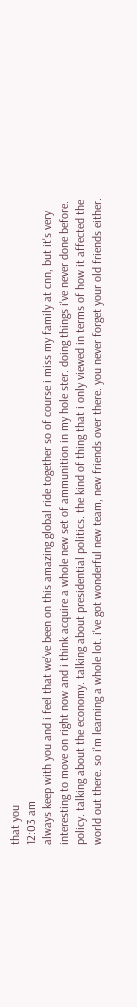that you
12:03 am
always keep with you and i feel that we've been on this amazing global ride together so of course i miss my family at cnn, but it's very interesting to move on right now and i think acquire a whole new set of ammunition in my hole ster. doing things i've never done before. policy. talking about the economy. talking about presidential politics. the kind of thing that i only viewed in terms of how it affected the world out there. so i'm learning a whole lot. i've got wonderful new team, new friends over there. you never forget your old friends either.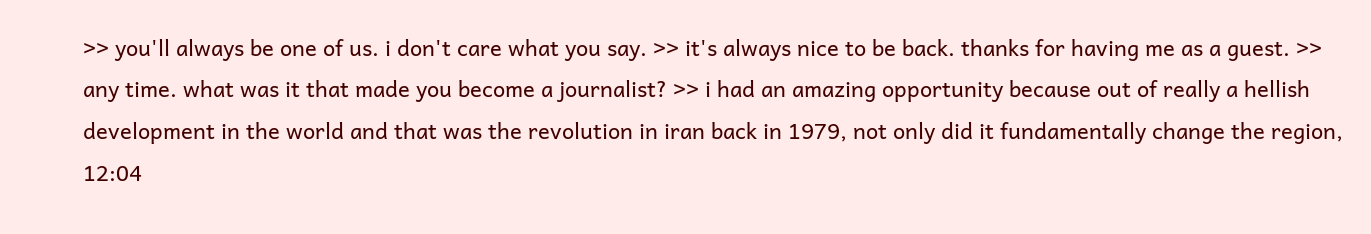>> you'll always be one of us. i don't care what you say. >> it's always nice to be back. thanks for having me as a guest. >> any time. what was it that made you become a journalist? >> i had an amazing opportunity because out of really a hellish development in the world and that was the revolution in iran back in 1979, not only did it fundamentally change the region,
12:04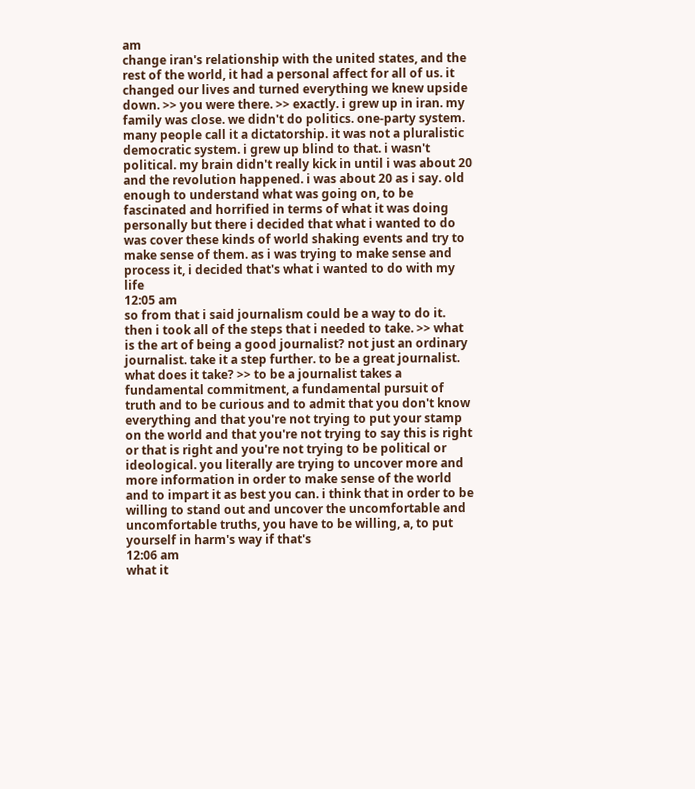am
change iran's relationship with the united states, and the rest of the world, it had a personal affect for all of us. it changed our lives and turned everything we knew upside down. >> you were there. >> exactly. i grew up in iran. my family was close. we didn't do politics. one-party system. many people call it a dictatorship. it was not a pluralistic democratic system. i grew up blind to that. i wasn't political. my brain didn't really kick in until i was about 20 and the revolution happened. i was about 20 as i say. old enough to understand what was going on, to be fascinated and horrified in terms of what it was doing personally but there i decided that what i wanted to do was cover these kinds of world shaking events and try to make sense of them. as i was trying to make sense and process it, i decided that's what i wanted to do with my life
12:05 am
so from that i said journalism could be a way to do it. then i took all of the steps that i needed to take. >> what is the art of being a good journalist? not just an ordinary journalist. take it a step further. to be a great journalist. what does it take? >> to be a journalist takes a fundamental commitment, a fundamental pursuit of truth and to be curious and to admit that you don't know everything and that you're not trying to put your stamp on the world and that you're not trying to say this is right or that is right and you're not trying to be political or ideological. you literally are trying to uncover more and more information in order to make sense of the world and to impart it as best you can. i think that in order to be willing to stand out and uncover the uncomfortable and uncomfortable truths, you have to be willing, a, to put yourself in harm's way if that's
12:06 am
what it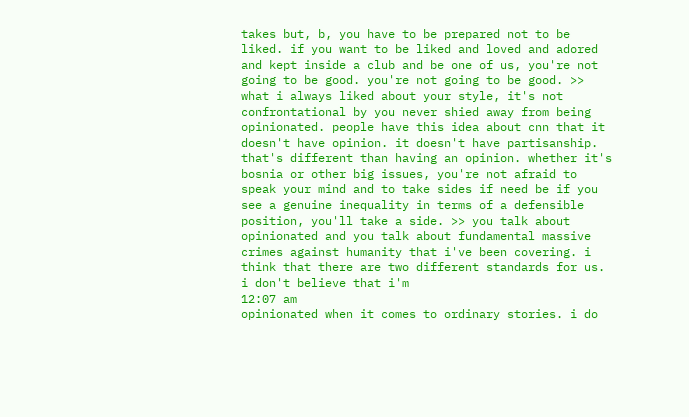takes but, b, you have to be prepared not to be liked. if you want to be liked and loved and adored and kept inside a club and be one of us, you're not going to be good. you're not going to be good. >> what i always liked about your style, it's not confrontational by you never shied away from being opinionated. people have this idea about cnn that it doesn't have opinion. it doesn't have partisanship. that's different than having an opinion. whether it's bosnia or other big issues, you're not afraid to speak your mind and to take sides if need be if you see a genuine inequality in terms of a defensible position, you'll take a side. >> you talk about opinionated and you talk about fundamental massive crimes against humanity that i've been covering. i think that there are two different standards for us. i don't believe that i'm
12:07 am
opinionated when it comes to ordinary stories. i do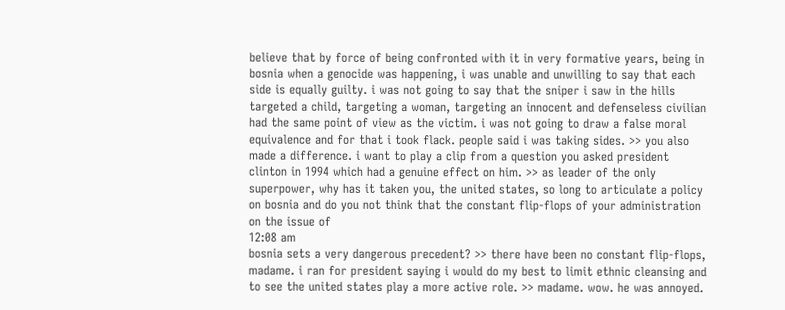believe that by force of being confronted with it in very formative years, being in bosnia when a genocide was happening, i was unable and unwilling to say that each side is equally guilty. i was not going to say that the sniper i saw in the hills targeted a child, targeting a woman, targeting an innocent and defenseless civilian had the same point of view as the victim. i was not going to draw a false moral equivalence and for that i took flack. people said i was taking sides. >> you also made a difference. i want to play a clip from a question you asked president clinton in 1994 which had a genuine effect on him. >> as leader of the only superpower, why has it taken you, the united states, so long to articulate a policy on bosnia and do you not think that the constant flip-flops of your administration on the issue of
12:08 am
bosnia sets a very dangerous precedent? >> there have been no constant flip-flops, madame. i ran for president saying i would do my best to limit ethnic cleansing and to see the united states play a more active role. >> madame. wow. he was annoyed.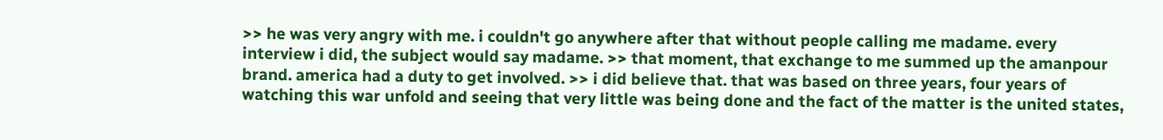>> he was very angry with me. i couldn't go anywhere after that without people calling me madame. every interview i did, the subject would say madame. >> that moment, that exchange to me summed up the amanpour brand. america had a duty to get involved. >> i did believe that. that was based on three years, four years of watching this war unfold and seeing that very little was being done and the fact of the matter is the united states,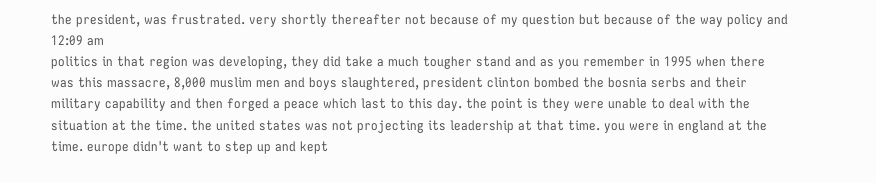the president, was frustrated. very shortly thereafter not because of my question but because of the way policy and
12:09 am
politics in that region was developing, they did take a much tougher stand and as you remember in 1995 when there was this massacre, 8,000 muslim men and boys slaughtered, president clinton bombed the bosnia serbs and their military capability and then forged a peace which last to this day. the point is they were unable to deal with the situation at the time. the united states was not projecting its leadership at that time. you were in england at the time. europe didn't want to step up and kept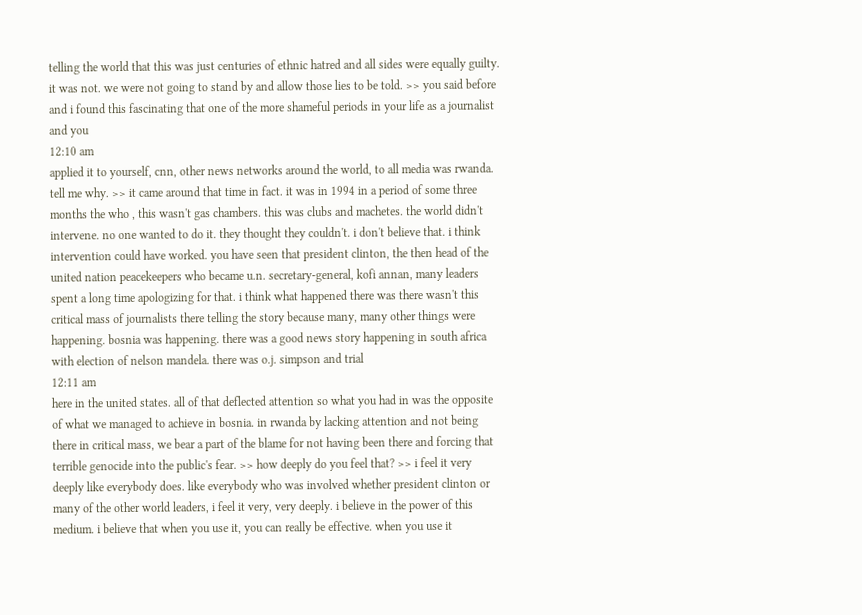telling the world that this was just centuries of ethnic hatred and all sides were equally guilty. it was not. we were not going to stand by and allow those lies to be told. >> you said before and i found this fascinating that one of the more shameful periods in your life as a journalist and you
12:10 am
applied it to yourself, cnn, other news networks around the world, to all media was rwanda. tell me why. >> it came around that time in fact. it was in 1994 in a period of some three months the who , this wasn't gas chambers. this was clubs and machetes. the world didn't intervene. no one wanted to do it. they thought they couldn't. i don't believe that. i think intervention could have worked. you have seen that president clinton, the then head of the united nation peacekeepers who became u.n. secretary-general, kofi annan, many leaders spent a long time apologizing for that. i think what happened there was there wasn't this critical mass of journalists there telling the story because many, many other things were happening. bosnia was happening. there was a good news story happening in south africa with election of nelson mandela. there was o.j. simpson and trial
12:11 am
here in the united states. all of that deflected attention so what you had in was the opposite of what we managed to achieve in bosnia. in rwanda by lacking attention and not being there in critical mass, we bear a part of the blame for not having been there and forcing that terrible genocide into the public's fear. >> how deeply do you feel that? >> i feel it very deeply like everybody does. like everybody who was involved whether president clinton or many of the other world leaders, i feel it very, very deeply. i believe in the power of this medium. i believe that when you use it, you can really be effective. when you use it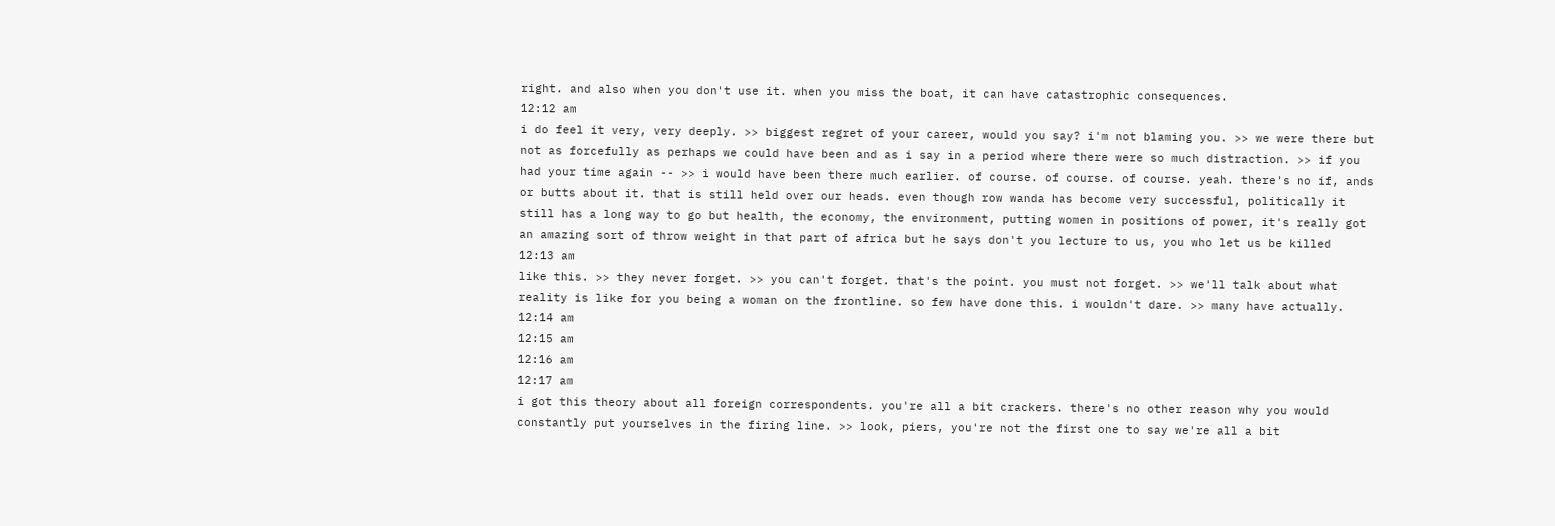right. and also when you don't use it. when you miss the boat, it can have catastrophic consequences.
12:12 am
i do feel it very, very deeply. >> biggest regret of your career, would you say? i'm not blaming you. >> we were there but not as forcefully as perhaps we could have been and as i say in a period where there were so much distraction. >> if you had your time again -- >> i would have been there much earlier. of course. of course. of course. yeah. there's no if, ands or butts about it. that is still held over our heads. even though row wanda has become very successful, politically it still has a long way to go but health, the economy, the environment, putting women in positions of power, it's really got an amazing sort of throw weight in that part of africa but he says don't you lecture to us, you who let us be killed
12:13 am
like this. >> they never forget. >> you can't forget. that's the point. you must not forget. >> we'll talk about what reality is like for you being a woman on the frontline. so few have done this. i wouldn't dare. >> many have actually.
12:14 am
12:15 am
12:16 am
12:17 am
i got this theory about all foreign correspondents. you're all a bit crackers. there's no other reason why you would constantly put yourselves in the firing line. >> look, piers, you're not the first one to say we're all a bit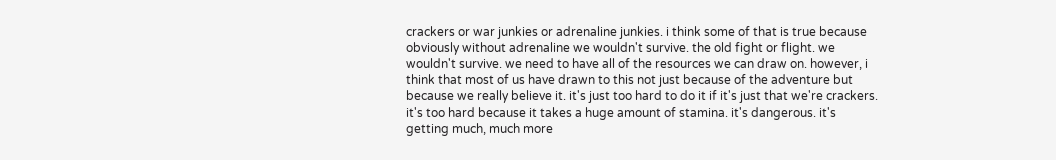crackers or war junkies or adrenaline junkies. i think some of that is true because obviously without adrenaline we wouldn't survive. the old fight or flight. we wouldn't survive. we need to have all of the resources we can draw on. however, i think that most of us have drawn to this not just because of the adventure but because we really believe it. it's just too hard to do it if it's just that we're crackers. it's too hard because it takes a huge amount of stamina. it's dangerous. it's getting much, much more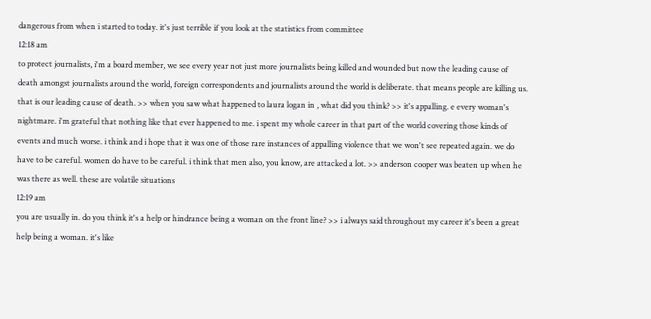dangerous from when i started to today. it's just terrible if you look at the statistics from committee
12:18 am
to protect journalists, i'm a board member, we see every year not just more journalists being killed and wounded but now the leading cause of death amongst journalists around the world, foreign correspondents and journalists around the world is deliberate. that means people are killing us. that is our leading cause of death. >> when you saw what happened to laura logan in , what did you think? >> it's appalling. e every woman's nightmare. i'm grateful that nothing like that ever happened to me. i spent my whole career in that part of the world covering those kinds of events and much worse. i think and i hope that it was one of those rare instances of appalling violence that we won't see repeated again. we do have to be careful. women do have to be careful. i think that men also, you know, are attacked a lot. >> anderson cooper was beaten up when he was there as well. these are volatile situations
12:19 am
you are usually in. do you think it's a help or hindrance being a woman on the front line? >> i always said throughout my career it's been a great help being a woman. it's like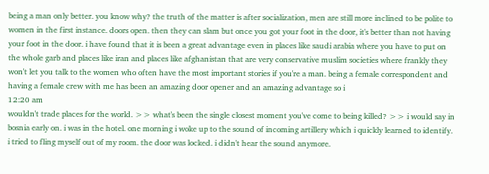being a man only better. you know why? the truth of the matter is after socialization, men are still more inclined to be polite to women in the first instance. doors open. then they can slam but once you got your foot in the door, it's better than not having your foot in the door. i have found that it is been a great advantage even in places like saudi arabia where you have to put on the whole garb and places like iran and places like afghanistan that are very conservative muslim societies where frankly they won't let you talk to the women who often have the most important stories if you're a man. being a female correspondent and having a female crew with me has been an amazing door opener and an amazing advantage so i
12:20 am
wouldn't trade places for the world. >> what's been the single closest moment you've come to being killed? >> i would say in bosnia early on. i was in the hotel. one morning i woke up to the sound of incoming artillery which i quickly learned to identify. i tried to fling myself out of my room. the door was locked. i didn't hear the sound anymore.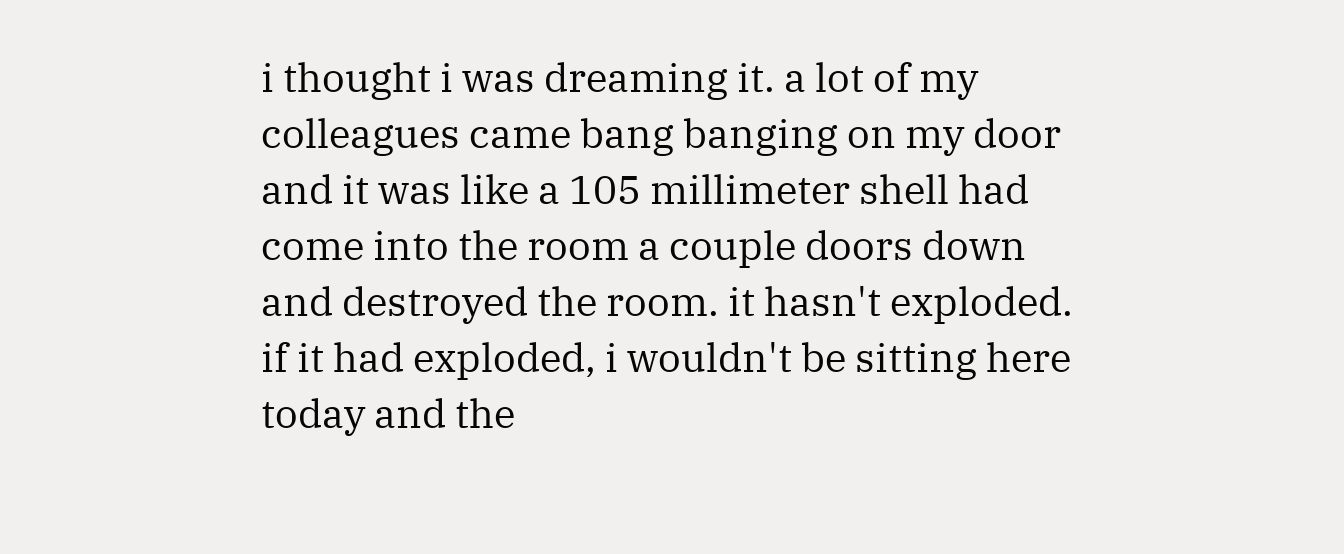i thought i was dreaming it. a lot of my colleagues came bang banging on my door and it was like a 105 millimeter shell had come into the room a couple doors down and destroyed the room. it hasn't exploded. if it had exploded, i wouldn't be sitting here today and the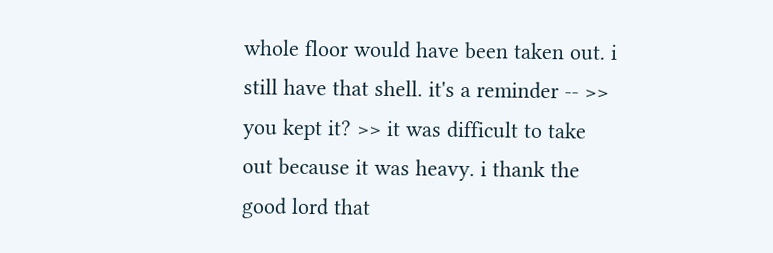whole floor would have been taken out. i still have that shell. it's a reminder -- >> you kept it? >> it was difficult to take out because it was heavy. i thank the good lord that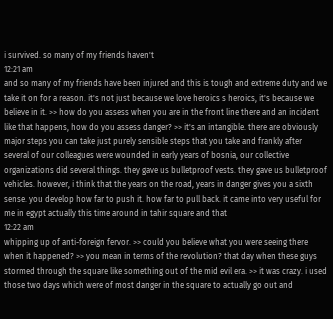i survived. so many of my friends haven't
12:21 am
and so many of my friends have been injured and this is tough and extreme duty and we take it on for a reason. it's not just because we love heroics s heroics, it's because we believe in it. >> how do you assess when you are in the front line there and an incident like that happens, how do you assess danger? >> it's an intangible. there are obviously major steps you can take just purely sensible steps that you take and frankly after several of our colleagues were wounded in early years of bosnia, our collective organizations did several things. they gave us bulletproof vests. they gave us bulletproof vehicles. however, i think that the years on the road, years in danger gives you a sixth sense. you develop how far to push it. how far to pull back. it came into very useful for me in egypt actually this time around in tahir square and that
12:22 am
whipping up of anti-foreign fervor. >> could you believe what you were seeing there when it happened? >> you mean in terms of the revolution? that day when these guys stormed through the square like something out of the mid evil era. >> it was crazy. i used those two days which were of most danger in the square to actually go out and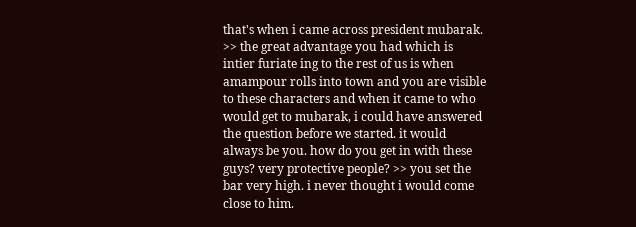that's when i came across president mubarak. >> the great advantage you had which is intier furiate ing to the rest of us is when amampour rolls into town and you are visible to these characters and when it came to who would get to mubarak, i could have answered the question before we started. it would always be you. how do you get in with these guys? very protective people? >> you set the bar very high. i never thought i would come close to him.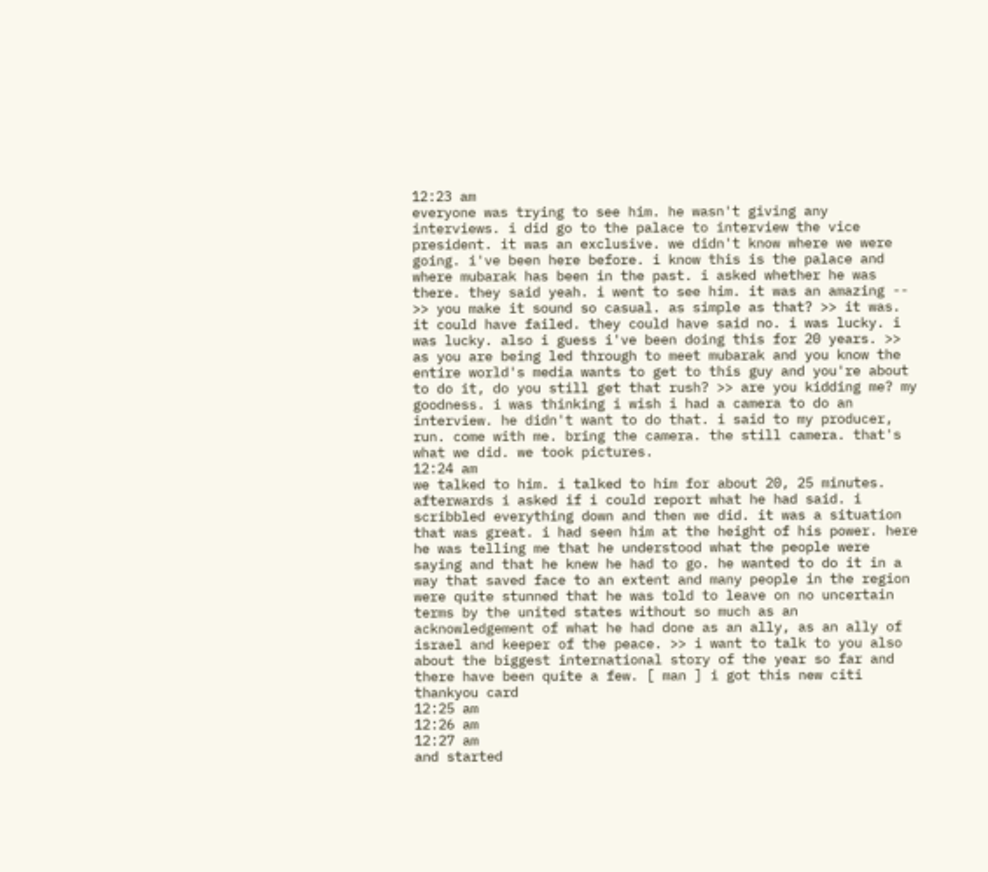12:23 am
everyone was trying to see him. he wasn't giving any interviews. i did go to the palace to interview the vice president. it was an exclusive. we didn't know where we were going. i've been here before. i know this is the palace and where mubarak has been in the past. i asked whether he was there. they said yeah. i went to see him. it was an amazing -- >> you make it sound so casual. as simple as that? >> it was. it could have failed. they could have said no. i was lucky. i was lucky. also i guess i've been doing this for 20 years. >> as you are being led through to meet mubarak and you know the entire world's media wants to get to this guy and you're about to do it, do you still get that rush? >> are you kidding me? my goodness. i was thinking i wish i had a camera to do an interview. he didn't want to do that. i said to my producer, run. come with me. bring the camera. the still camera. that's what we did. we took pictures.
12:24 am
we talked to him. i talked to him for about 20, 25 minutes. afterwards i asked if i could report what he had said. i scribbled everything down and then we did. it was a situation that was great. i had seen him at the height of his power. here he was telling me that he understood what the people were saying and that he knew he had to go. he wanted to do it in a way that saved face to an extent and many people in the region were quite stunned that he was told to leave on no uncertain terms by the united states without so much as an acknowledgement of what he had done as an ally, as an ally of israel and keeper of the peace. >> i want to talk to you also about the biggest international story of the year so far and there have been quite a few. [ man ] i got this new citi thankyou card
12:25 am
12:26 am
12:27 am
and started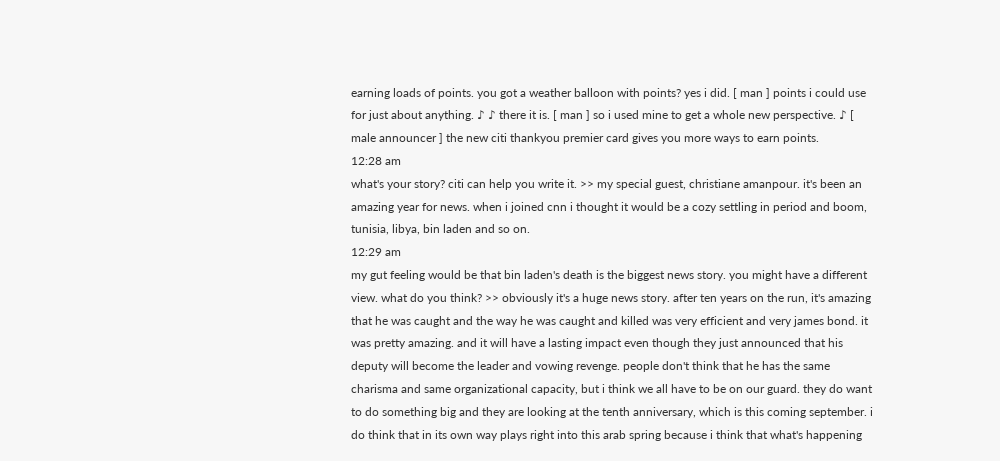earning loads of points. you got a weather balloon with points? yes i did. [ man ] points i could use for just about anything. ♪ ♪ there it is. [ man ] so i used mine to get a whole new perspective. ♪ [ male announcer ] the new citi thankyou premier card gives you more ways to earn points.
12:28 am
what's your story? citi can help you write it. >> my special guest, christiane amanpour. it's been an amazing year for news. when i joined cnn i thought it would be a cozy settling in period and boom, tunisia, libya, bin laden and so on.
12:29 am
my gut feeling would be that bin laden's death is the biggest news story. you might have a different view. what do you think? >> obviously it's a huge news story. after ten years on the run, it's amazing that he was caught and the way he was caught and killed was very efficient and very james bond. it was pretty amazing. and it will have a lasting impact even though they just announced that his deputy will become the leader and vowing revenge. people don't think that he has the same charisma and same organizational capacity, but i think we all have to be on our guard. they do want to do something big and they are looking at the tenth anniversary, which is this coming september. i do think that in its own way plays right into this arab spring because i think that what's happening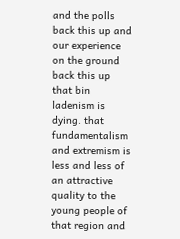and the polls back this up and our experience on the ground back this up that bin ladenism is dying. that fundamentalism and extremism is less and less of an attractive quality to the young people of that region and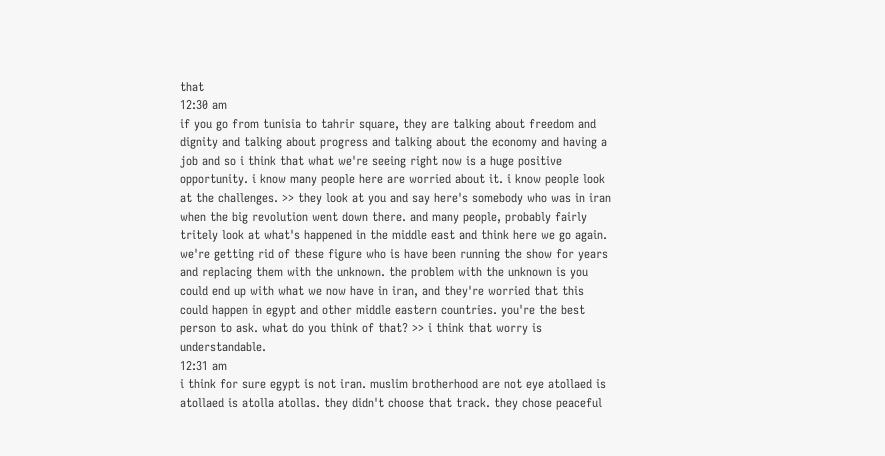that
12:30 am
if you go from tunisia to tahrir square, they are talking about freedom and dignity and talking about progress and talking about the economy and having a job and so i think that what we're seeing right now is a huge positive opportunity. i know many people here are worried about it. i know people look at the challenges. >> they look at you and say here's somebody who was in iran when the big revolution went down there. and many people, probably fairly tritely look at what's happened in the middle east and think here we go again. we're getting rid of these figure who is have been running the show for years and replacing them with the unknown. the problem with the unknown is you could end up with what we now have in iran, and they're worried that this could happen in egypt and other middle eastern countries. you're the best person to ask. what do you think of that? >> i think that worry is understandable.
12:31 am
i think for sure egypt is not iran. muslim brotherhood are not eye atollaed is atollaed is atolla atollas. they didn't choose that track. they chose peaceful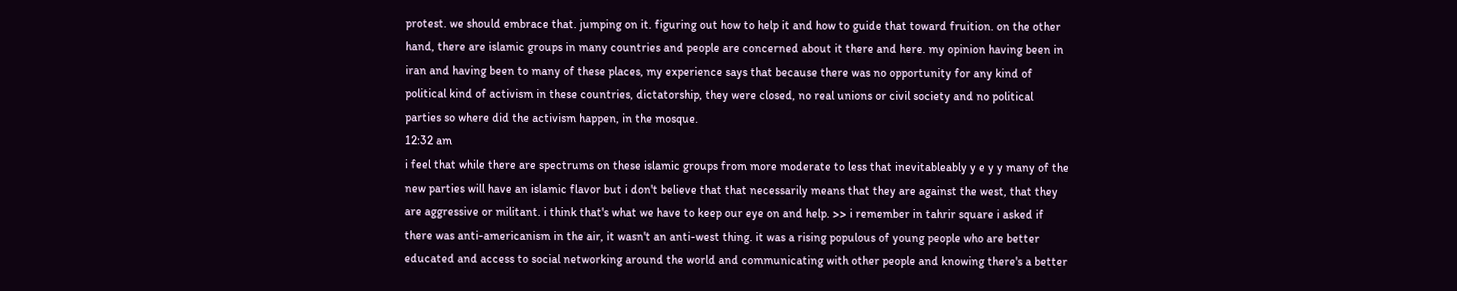protest. we should embrace that. jumping on it. figuring out how to help it and how to guide that toward fruition. on the other hand, there are islamic groups in many countries and people are concerned about it there and here. my opinion having been in iran and having been to many of these places, my experience says that because there was no opportunity for any kind of political kind of activism in these countries, dictatorship, they were closed, no real unions or civil society and no political parties so where did the activism happen, in the mosque.
12:32 am
i feel that while there are spectrums on these islamic groups from more moderate to less that inevitableably y e y y many of the new parties will have an islamic flavor but i don't believe that that necessarily means that they are against the west, that they are aggressive or militant. i think that's what we have to keep our eye on and help. >> i remember in tahrir square i asked if there was anti-americanism in the air, it wasn't an anti-west thing. it was a rising populous of young people who are better educated and access to social networking around the world and communicating with other people and knowing there's a better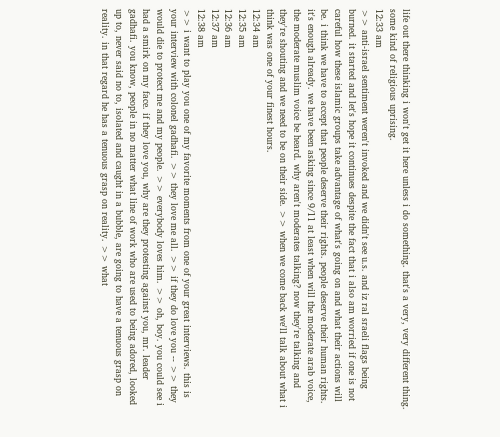life out there thinking i won't get it here unless i do something. that's a very, very different thing. some kind of religious uprising.
12:33 am
>> anti-israel sentiment weren't invoked and we didn't see u.s. and iz ral sraeli flags being burned. it started and let's hope it continues despite the fact that i also am worried if one is not careful how these islamic groups take advantage of what's going on and what their actions will be. i think we have to accept that people deserve their rights. people deserve their human rights. it's enough already. we have been asking since 9/11 at least when will the moderate arab voice, the moderate muslim voice be heard. why aren't moderates talking? now they're talking and they're shouting and we need to be on their side. >> when we come back we'll talk about what i think was one of your finest hours.
12:34 am
12:35 am
12:36 am
12:37 am
12:38 am
>> i want to play you one of my favorite moments from one of your great interviews. this is your interview with colonel gadhafi. >> they love me all. >> if they do love you -- >> they would die to protect me and my people. >> everybody loves him. >> oh, boy. you could see i had a smirk on my face. if they love you, why are they protesting against you, mr. leader gadhafi. you know, people in no matter what line of work who are used to being adored, looked up to, never said no to, isolated and caught in a bubble, are going to have a tenuous grasp on reality. in that regard he has a tenuous grasp on reality. >> what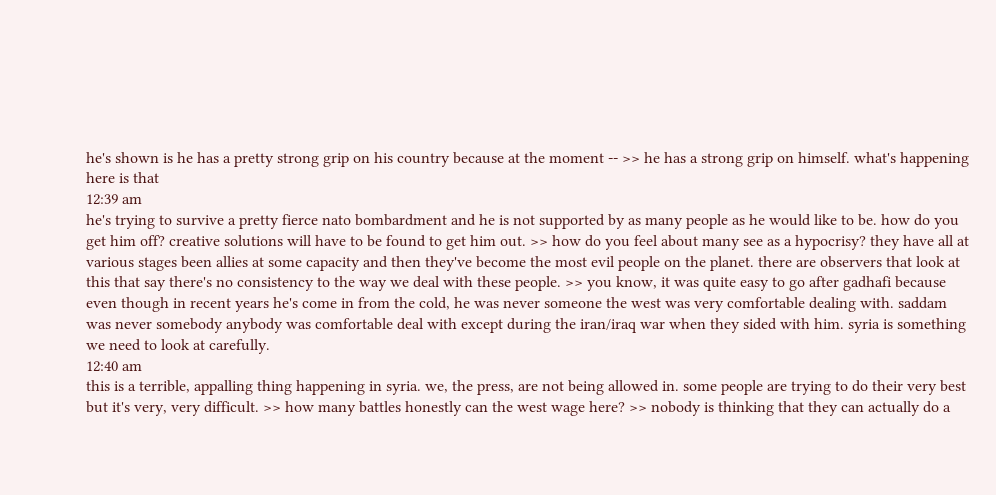he's shown is he has a pretty strong grip on his country because at the moment -- >> he has a strong grip on himself. what's happening here is that
12:39 am
he's trying to survive a pretty fierce nato bombardment and he is not supported by as many people as he would like to be. how do you get him off? creative solutions will have to be found to get him out. >> how do you feel about many see as a hypocrisy? they have all at various stages been allies at some capacity and then they've become the most evil people on the planet. there are observers that look at this that say there's no consistency to the way we deal with these people. >> you know, it was quite easy to go after gadhafi because even though in recent years he's come in from the cold, he was never someone the west was very comfortable dealing with. saddam was never somebody anybody was comfortable deal with except during the iran/iraq war when they sided with him. syria is something we need to look at carefully.
12:40 am
this is a terrible, appalling thing happening in syria. we, the press, are not being allowed in. some people are trying to do their very best but it's very, very difficult. >> how many battles honestly can the west wage here? >> nobody is thinking that they can actually do a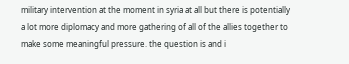military intervention at the moment in syria at all but there is potentially a lot more diplomacy and more gathering of all of the allies together to make some meaningful pressure. the question is and i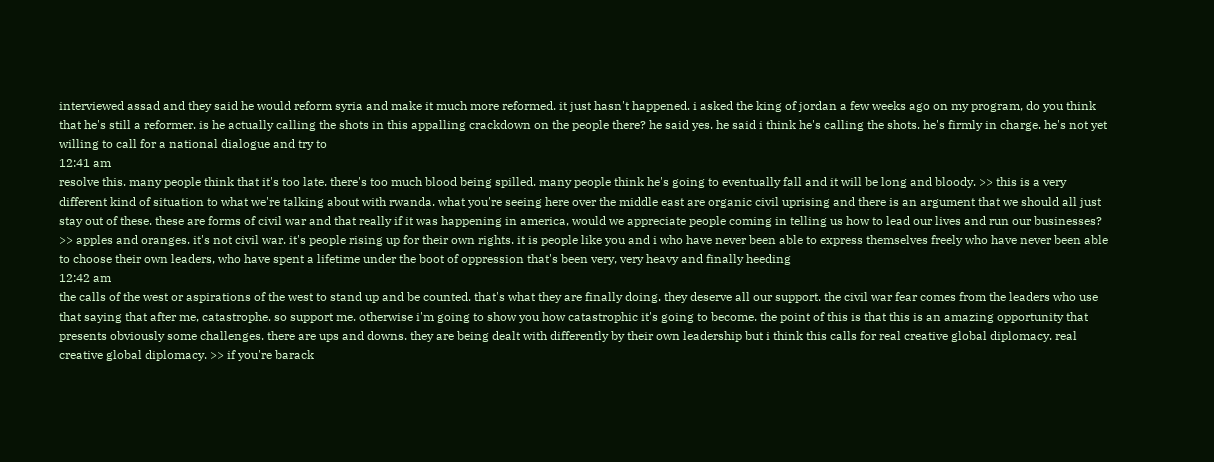interviewed assad and they said he would reform syria and make it much more reformed. it just hasn't happened. i asked the king of jordan a few weeks ago on my program, do you think that he's still a reformer. is he actually calling the shots in this appalling crackdown on the people there? he said yes. he said i think he's calling the shots. he's firmly in charge. he's not yet willing to call for a national dialogue and try to
12:41 am
resolve this. many people think that it's too late. there's too much blood being spilled. many people think he's going to eventually fall and it will be long and bloody. >> this is a very different kind of situation to what we're talking about with rwanda. what you're seeing here over the middle east are organic civil uprising and there is an argument that we should all just stay out of these. these are forms of civil war and that really if it was happening in america, would we appreciate people coming in telling us how to lead our lives and run our businesses? >> apples and oranges. it's not civil war. it's people rising up for their own rights. it is people like you and i who have never been able to express themselves freely who have never been able to choose their own leaders, who have spent a lifetime under the boot of oppression that's been very, very heavy and finally heeding
12:42 am
the calls of the west or aspirations of the west to stand up and be counted. that's what they are finally doing. they deserve all our support. the civil war fear comes from the leaders who use that saying that after me, catastrophe. so support me. otherwise i'm going to show you how catastrophic it's going to become. the point of this is that this is an amazing opportunity that presents obviously some challenges. there are ups and downs. they are being dealt with differently by their own leadership but i think this calls for real creative global diplomacy. real creative global diplomacy. >> if you're barack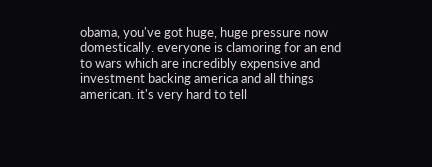obama, you've got huge, huge pressure now domestically. everyone is clamoring for an end to wars which are incredibly expensive and investment backing america and all things american. it's very hard to tell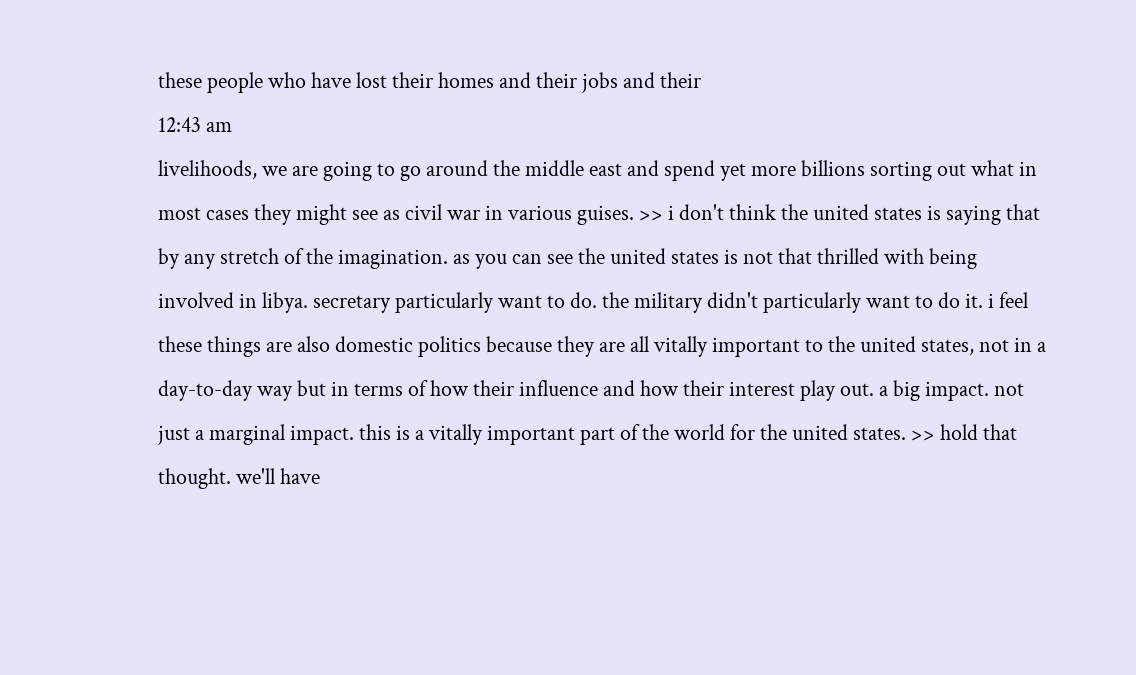these people who have lost their homes and their jobs and their
12:43 am
livelihoods, we are going to go around the middle east and spend yet more billions sorting out what in most cases they might see as civil war in various guises. >> i don't think the united states is saying that by any stretch of the imagination. as you can see the united states is not that thrilled with being involved in libya. secretary particularly want to do. the military didn't particularly want to do it. i feel these things are also domestic politics because they are all vitally important to the united states, not in a day-to-day way but in terms of how their influence and how their interest play out. a big impact. not just a marginal impact. this is a vitally important part of the world for the united states. >> hold that thought. we'll have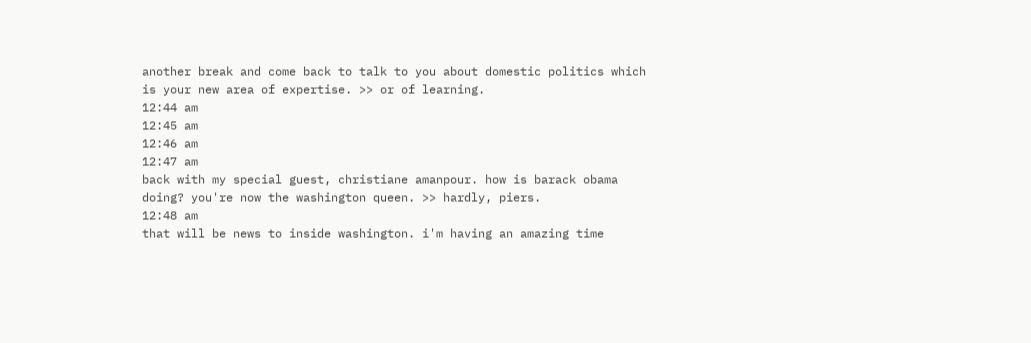another break and come back to talk to you about domestic politics which is your new area of expertise. >> or of learning.
12:44 am
12:45 am
12:46 am
12:47 am
back with my special guest, christiane amanpour. how is barack obama doing? you're now the washington queen. >> hardly, piers.
12:48 am
that will be news to inside washington. i'm having an amazing time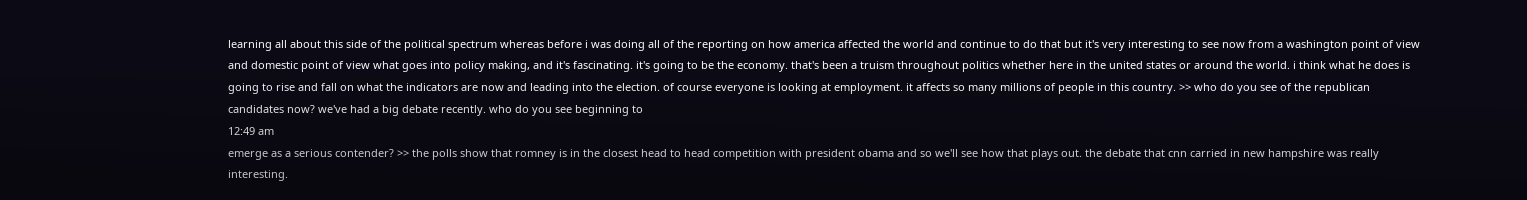learning all about this side of the political spectrum whereas before i was doing all of the reporting on how america affected the world and continue to do that but it's very interesting to see now from a washington point of view and domestic point of view what goes into policy making, and it's fascinating. it's going to be the economy. that's been a truism throughout politics whether here in the united states or around the world. i think what he does is going to rise and fall on what the indicators are now and leading into the election. of course everyone is looking at employment. it affects so many millions of people in this country. >> who do you see of the republican candidates now? we've had a big debate recently. who do you see beginning to
12:49 am
emerge as a serious contender? >> the polls show that romney is in the closest head to head competition with president obama and so we'll see how that plays out. the debate that cnn carried in new hampshire was really interesting.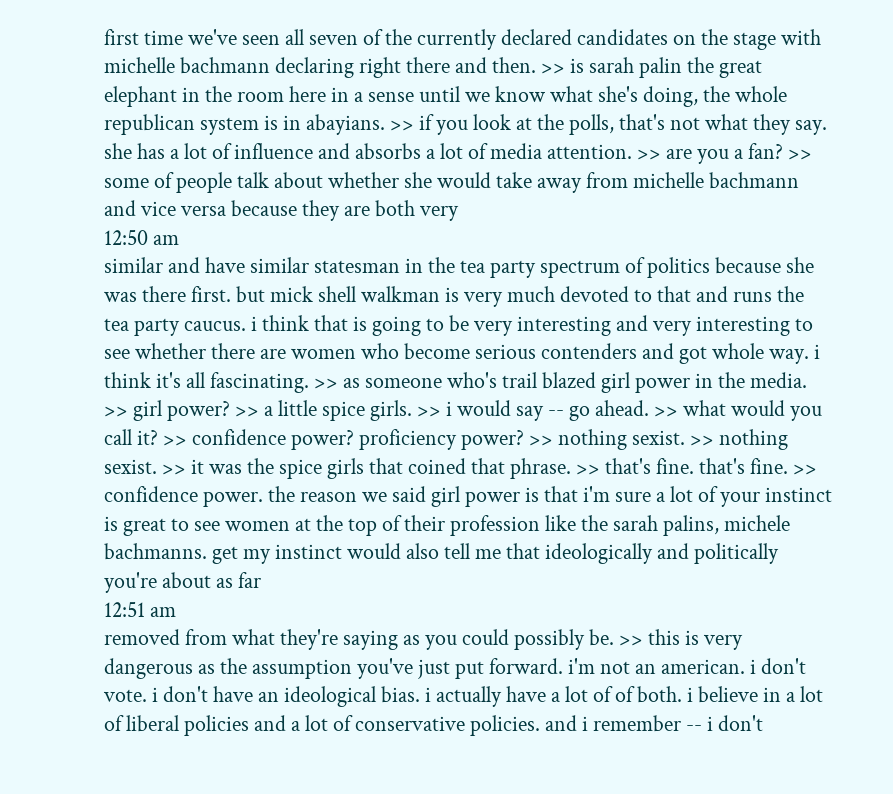first time we've seen all seven of the currently declared candidates on the stage with michelle bachmann declaring right there and then. >> is sarah palin the great elephant in the room here in a sense until we know what she's doing, the whole republican system is in abayians. >> if you look at the polls, that's not what they say. she has a lot of influence and absorbs a lot of media attention. >> are you a fan? >> some of people talk about whether she would take away from michelle bachmann and vice versa because they are both very
12:50 am
similar and have similar statesman in the tea party spectrum of politics because she was there first. but mick shell walkman is very much devoted to that and runs the tea party caucus. i think that is going to be very interesting and very interesting to see whether there are women who become serious contenders and got whole way. i think it's all fascinating. >> as someone who's trail blazed girl power in the media. >> girl power? >> a little spice girls. >> i would say -- go ahead. >> what would you call it? >> confidence power? proficiency power? >> nothing sexist. >> nothing sexist. >> it was the spice girls that coined that phrase. >> that's fine. that's fine. >> confidence power. the reason we said girl power is that i'm sure a lot of your instinct is great to see women at the top of their profession like the sarah palins, michele bachmanns. get my instinct would also tell me that ideologically and politically you're about as far
12:51 am
removed from what they're saying as you could possibly be. >> this is very dangerous as the assumption you've just put forward. i'm not an american. i don't vote. i don't have an ideological bias. i actually have a lot of of both. i believe in a lot of liberal policies and a lot of conservative policies. and i remember -- i don't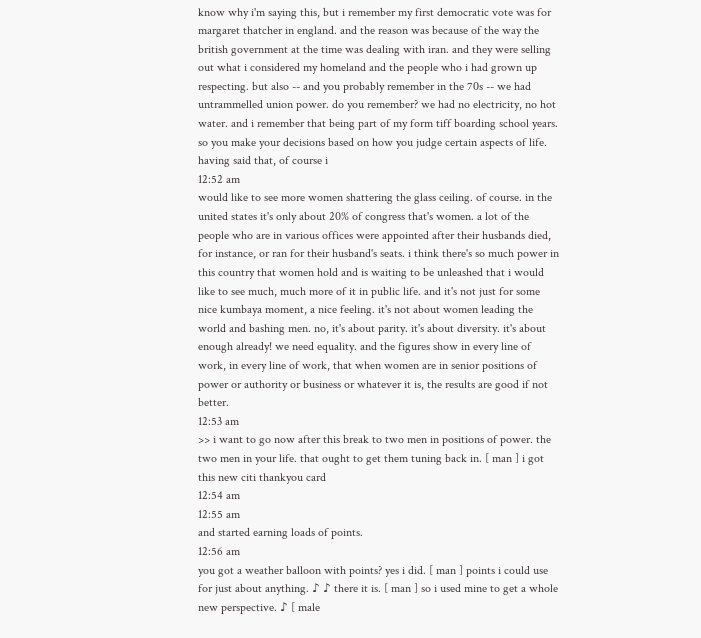know why i'm saying this, but i remember my first democratic vote was for margaret thatcher in england. and the reason was because of the way the british government at the time was dealing with iran. and they were selling out what i considered my homeland and the people who i had grown up respecting. but also -- and you probably remember in the 70s -- we had untrammelled union power. do you remember? we had no electricity, no hot water. and i remember that being part of my form tiff boarding school years. so you make your decisions based on how you judge certain aspects of life. having said that, of course i
12:52 am
would like to see more women shattering the glass ceiling. of course. in the united states it's only about 20% of congress that's women. a lot of the people who are in various offices were appointed after their husbands died, for instance, or ran for their husband's seats. i think there's so much power in this country that women hold and is waiting to be unleashed that i would like to see much, much more of it in public life. and it's not just for some nice kumbaya moment, a nice feeling. it's not about women leading the world and bashing men. no, it's about parity. it's about diversity. it's about enough already! we need equality. and the figures show in every line of work, in every line of work, that when women are in senior positions of power or authority or business or whatever it is, the results are good if not better.
12:53 am
>> i want to go now after this break to two men in positions of power. the two men in your life. that ought to get them tuning back in. [ man ] i got this new citi thankyou card
12:54 am
12:55 am
and started earning loads of points.
12:56 am
you got a weather balloon with points? yes i did. [ man ] points i could use for just about anything. ♪ ♪ there it is. [ man ] so i used mine to get a whole new perspective. ♪ [ male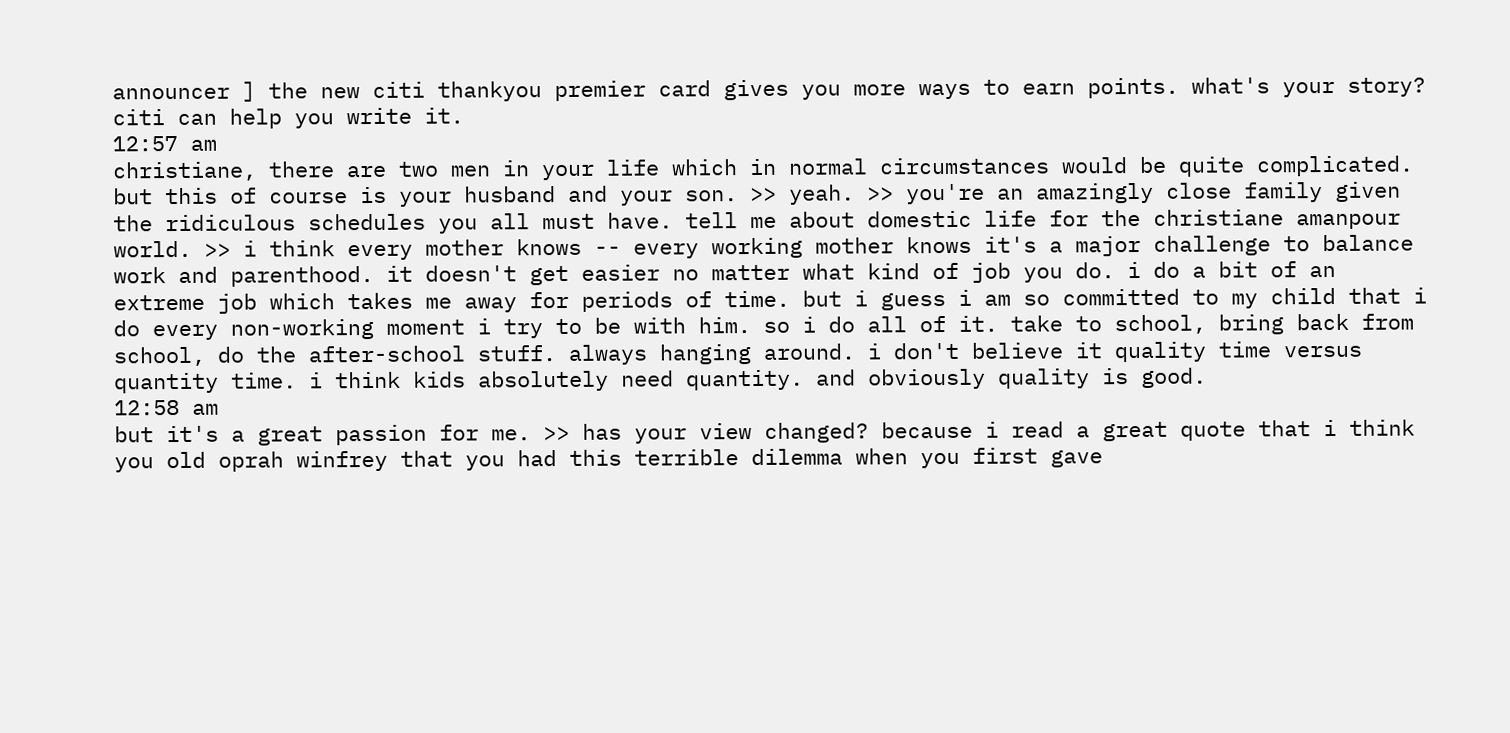announcer ] the new citi thankyou premier card gives you more ways to earn points. what's your story? citi can help you write it.
12:57 am
christiane, there are two men in your life which in normal circumstances would be quite complicated. but this of course is your husband and your son. >> yeah. >> you're an amazingly close family given the ridiculous schedules you all must have. tell me about domestic life for the christiane amanpour world. >> i think every mother knows -- every working mother knows it's a major challenge to balance work and parenthood. it doesn't get easier no matter what kind of job you do. i do a bit of an extreme job which takes me away for periods of time. but i guess i am so committed to my child that i do every non-working moment i try to be with him. so i do all of it. take to school, bring back from school, do the after-school stuff. always hanging around. i don't believe it quality time versus quantity time. i think kids absolutely need quantity. and obviously quality is good.
12:58 am
but it's a great passion for me. >> has your view changed? because i read a great quote that i think you old oprah winfrey that you had this terrible dilemma when you first gave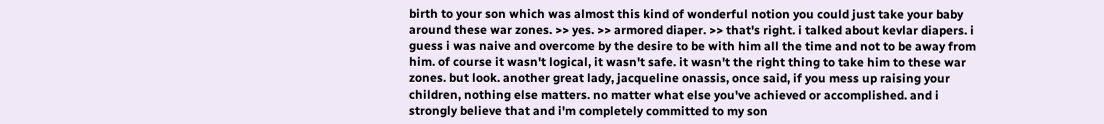birth to your son which was almost this kind of wonderful notion you could just take your baby around these war zones. >> yes. >> armored diaper. >> that's right. i talked about kevlar diapers. i guess i was naive and overcome by the desire to be with him all the time and not to be away from him. of course it wasn't logical, it wasn't safe. it wasn't the right thing to take him to these war zones. but look. another great lady, jacqueline onassis, once said, if you mess up raising your children, nothing else matters. no matter what else you've achieved or accomplished. and i strongly believe that and i'm completely committed to my son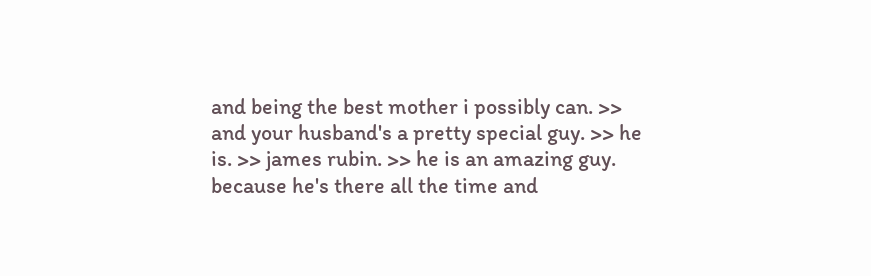and being the best mother i possibly can. >> and your husband's a pretty special guy. >> he is. >> james rubin. >> he is an amazing guy. because he's there all the time and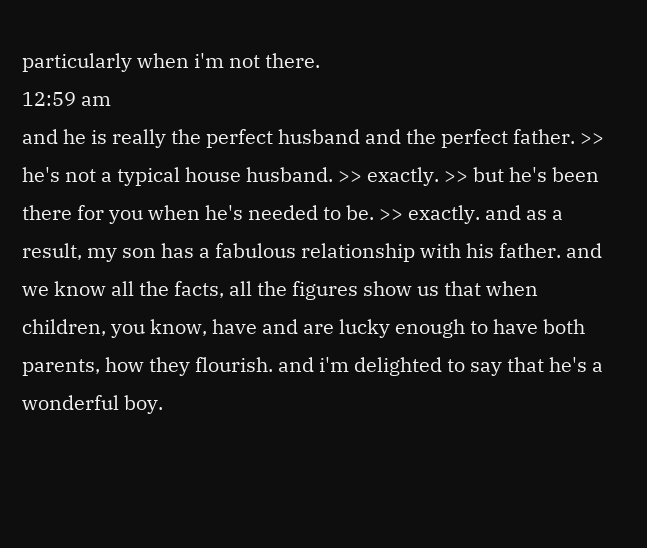particularly when i'm not there.
12:59 am
and he is really the perfect husband and the perfect father. >> he's not a typical house husband. >> exactly. >> but he's been there for you when he's needed to be. >> exactly. and as a result, my son has a fabulous relationship with his father. and we know all the facts, all the figures show us that when children, you know, have and are lucky enough to have both parents, how they flourish. and i'm delighted to say that he's a wonderful boy.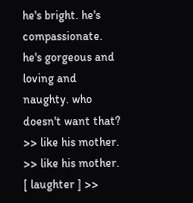he's bright. he's compassionate. he's gorgeous and loving and naughty. who doesn't want that? >> like his mother. >> like his mother. [ laughter ] >>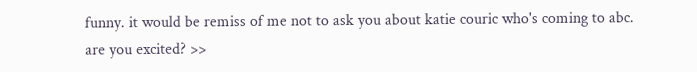funny. it would be remiss of me not to ask you about katie couric who's coming to abc. are you excited? >>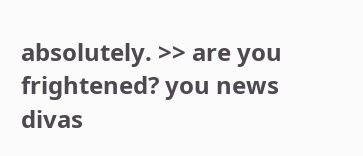absolutely. >> are you frightened? you news divas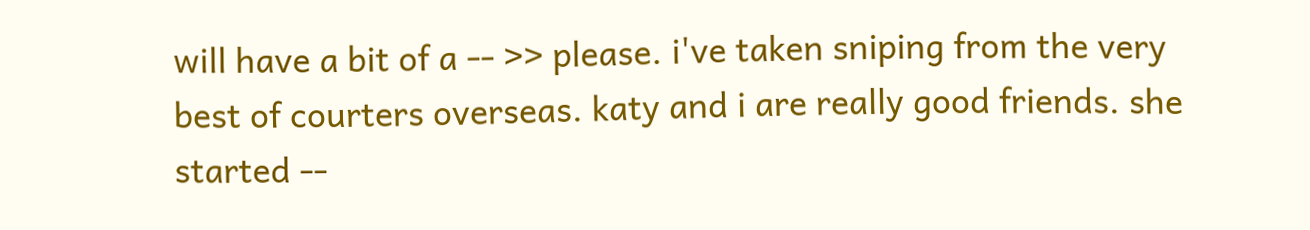will have a bit of a -- >> please. i've taken sniping from the very best of courters overseas. katy and i are really good friends. she started --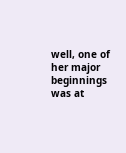well, one of her major beginnings was at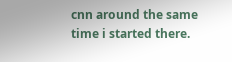cnn around the same time i started there.